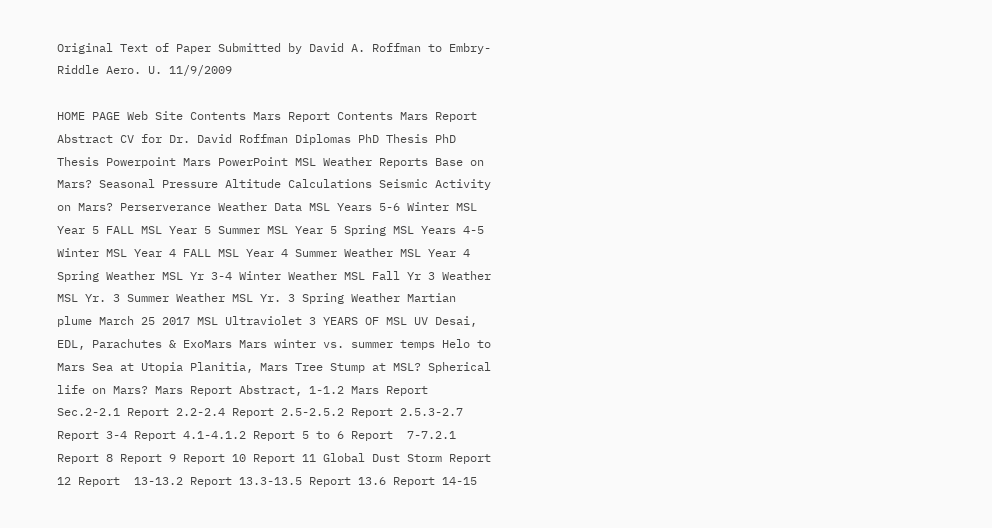Original Text of Paper Submitted by David A. Roffman to Embry-Riddle Aero. U. 11/9/2009

HOME PAGE Web Site Contents Mars Report Contents Mars Report Abstract CV for Dr. David Roffman Diplomas PhD Thesis PhD Thesis Powerpoint Mars PowerPoint MSL Weather Reports Base on Mars? Seasonal Pressure Altitude Calculations Seismic Activity on Mars? Perserverance Weather Data MSL Years 5-6 Winter MSL Year 5 FALL MSL Year 5 Summer MSL Year 5 Spring MSL Years 4-5 Winter MSL Year 4 FALL MSL Year 4 Summer Weather MSL Year 4 Spring Weather MSL Yr 3-4 Winter Weather MSL Fall Yr 3 Weather MSL Yr. 3 Summer Weather MSL Yr. 3 Spring Weather Martian plume March 25 2017 MSL Ultraviolet 3 YEARS OF MSL UV Desai, EDL, Parachutes & ExoMars Mars winter vs. summer temps Helo to Mars Sea at Utopia Planitia, Mars Tree Stump at MSL? Spherical life on Mars? Mars Report Abstract, 1-1.2 Mars Report Sec.2-2.1 Report 2.2-2.4 Report 2.5-2.5.2 Report 2.5.3-2.7 Report 3-4 Report 4.1-4.1.2 Report 5 to 6 Report  7-7.2.1 Report 8 Report 9 Report 10 Report 11 Global Dust Storm Report 12 Report  13-13.2 Report 13.3-13.5 Report 13.6 Report 14-15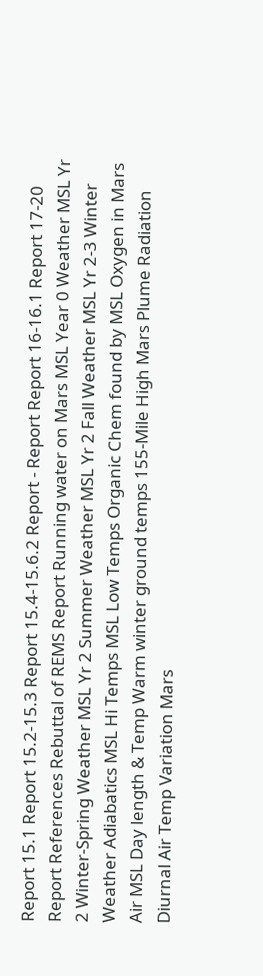Report 15.1 Report 15.2-15.3 Report 15.4-15.6.2 Report - Report Report 16-16.1 Report 17-20 Report References Rebuttal of REMS Report Running water on Mars MSL Year 0 Weather MSL Yr 2 Winter-Spring Weather MSL Yr 2 Summer Weather MSL Yr 2 Fall Weather MSL Yr 2-3 Winter Weather Adiabatics MSL Hi Temps MSL Low Temps Organic Chem found by MSL Oxygen in Mars Air MSL Day length & Temp Warm winter ground temps 155-Mile High Mars Plume Radiation Diurnal Air Temp Variation Mars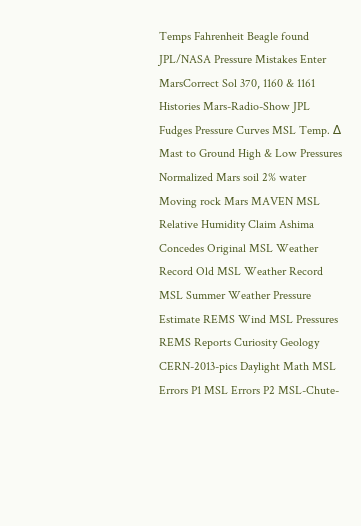Temps Fahrenheit Beagle found JPL/NASA Pressure Mistakes Enter MarsCorrect Sol 370, 1160 & 1161 Histories Mars-Radio-Show JPL Fudges Pressure Curves MSL Temp. ∆ Mast to Ground High & Low Pressures Normalized Mars soil 2% water Moving rock Mars MAVEN MSL Relative Humidity Claim Ashima Concedes Original MSL Weather Record Old MSL Weather Record MSL Summer Weather Pressure Estimate REMS Wind MSL Pressures REMS Reports Curiosity Geology CERN-2013-pics Daylight Math MSL Errors P1 MSL Errors P2 MSL-Chute-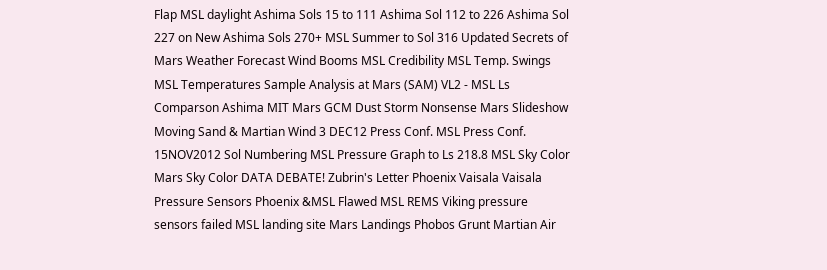Flap MSL daylight Ashima Sols 15 to 111 Ashima Sol 112 to 226 Ashima Sol 227 on New Ashima Sols 270+ MSL Summer to Sol 316 Updated Secrets of Mars Weather Forecast Wind Booms MSL Credibility MSL Temp. Swings MSL Temperatures Sample Analysis at Mars (SAM) VL2 - MSL Ls Comparson Ashima MIT Mars GCM Dust Storm Nonsense Mars Slideshow Moving Sand & Martian Wind 3 DEC12 Press Conf. MSL Press Conf. 15NOV2012 Sol Numbering MSL Pressure Graph to Ls 218.8 MSL Sky Color Mars Sky Color DATA DEBATE! Zubrin's Letter Phoenix Vaisala Vaisala Pressure Sensors Phoenix &MSL Flawed MSL REMS Viking pressure sensors failed MSL landing site Mars Landings Phobos Grunt Martian Air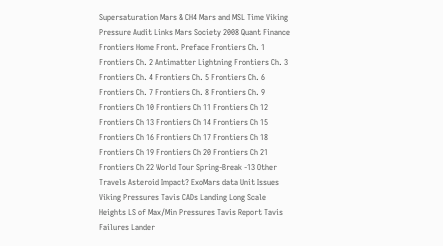Supersaturation Mars & CH4 Mars and MSL Time Viking Pressure Audit Links Mars Society 2008 Quant Finance Frontiers Home Front. Preface Frontiers Ch. 1 Frontiers Ch. 2 Antimatter Lightning Frontiers Ch. 3 Frontiers Ch. 4 Frontiers Ch. 5 Frontiers Ch. 6 Frontiers Ch. 7 Frontiers Ch. 8 Frontiers Ch. 9 Frontiers Ch 10 Frontiers Ch 11 Frontiers Ch 12 Frontiers Ch 13 Frontiers Ch 14 Frontiers Ch 15 Frontiers Ch 16 Frontiers Ch 17 Frontiers Ch 18 Frontiers Ch 19 Frontiers Ch 20 Frontiers Ch 21 Frontiers Ch 22 World Tour Spring-Break -13 Other Travels Asteroid Impact? ExoMars data Unit Issues Viking Pressures Tavis CADs Landing Long Scale Heights LS of Max/Min Pressures Tavis Report Tavis Failures Lander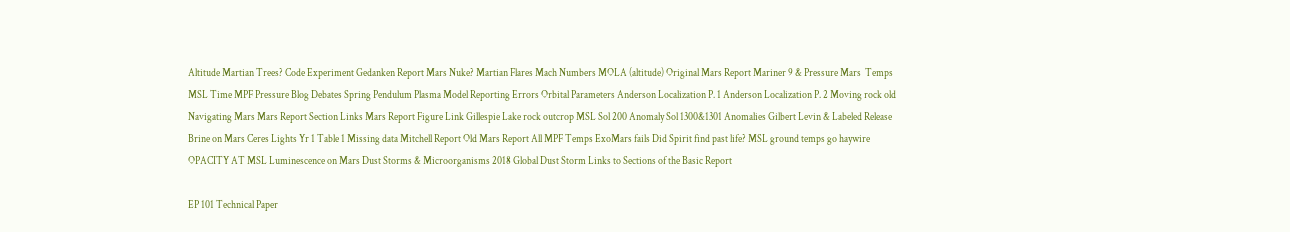Altitude Martian Trees? Code Experiment Gedanken Report Mars Nuke? Martian Flares Mach Numbers MOLA (altitude) Original Mars Report Mariner 9 & Pressure Mars  Temps MSL Time MPF Pressure Blog Debates Spring Pendulum Plasma Model Reporting Errors Orbital Parameters Anderson Localization P. 1 Anderson Localization P. 2 Moving rock old Navigating Mars Mars Report Section Links Mars Report Figure Link Gillespie Lake rock outcrop MSL Sol 200 Anomaly Sol 1300&1301 Anomalies Gilbert Levin & Labeled Release Brine on Mars Ceres Lights Yr 1 Table 1 Missing data Mitchell Report Old Mars Report All MPF Temps ExoMars fails Did Spirit find past life? MSL ground temps go haywire OPACITY AT MSL Luminescence on Mars Dust Storms & Microorganisms 2018 Global Dust Storm Links to Sections of the Basic Report

EP 101 Technical Paper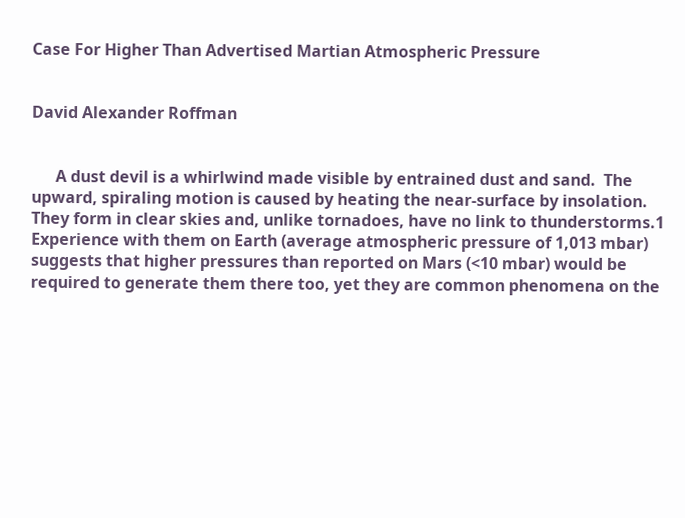Case For Higher Than Advertised Martian Atmospheric Pressure


David Alexander Roffman


      A dust devil is a whirlwind made visible by entrained dust and sand.  The upward, spiraling motion is caused by heating the near-surface by insolation.  They form in clear skies and, unlike tornadoes, have no link to thunderstorms.1 Experience with them on Earth (average atmospheric pressure of 1,013 mbar) suggests that higher pressures than reported on Mars (<10 mbar) would be required to generate them there too, yet they are common phenomena on the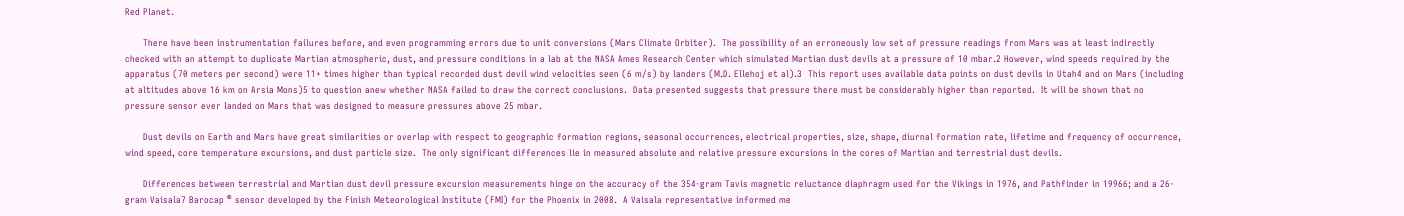Red Planet.

      There have been instrumentation failures before, and even programming errors due to unit conversions (Mars Climate Orbiter).  The possibility of an erroneously low set of pressure readings from Mars was at least indirectly checked with an attempt to duplicate Martian atmospheric, dust, and pressure conditions in a lab at the NASA Ames Research Center which simulated Martian dust devils at a pressure of 10 mbar.2 However, wind speeds required by the apparatus (70 meters per second) were 11+ times higher than typical recorded dust devil wind velocities seen (6 m/s) by landers (M.D. Ellehoj et al).3  This report uses available data points on dust devils in Utah4 and on Mars (including at altitudes above 16 km on Arsia Mons)5 to question anew whether NASA failed to draw the correct conclusions.  Data presented suggests that pressure there must be considerably higher than reported.  It will be shown that no pressure sensor ever landed on Mars that was designed to measure pressures above 25 mbar.

      Dust devils on Earth and Mars have great similarities or overlap with respect to geographic formation regions, seasonal occurrences, electrical properties, size, shape, diurnal formation rate, lifetime and frequency of occurrence, wind speed, core temperature excursions, and dust particle size.  The only significant differences lie in measured absolute and relative pressure excursions in the cores of Martian and terrestrial dust devils.

      Differences between terrestrial and Martian dust devil pressure excursion measurements hinge on the accuracy of the 354-gram Tavis magnetic reluctance diaphragm used for the Vikings in 1976, and Pathfinder in 19966; and a 26-gram Vaisala7 Barocap ® sensor developed by the Finish Meteorological Institute (FMI) for the Phoenix in 2008.  A Vaisala representative informed me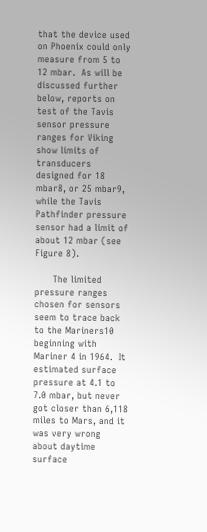that the device used on Phoenix could only measure from 5 to 12 mbar.  As will be discussed further below, reports on test of the Tavis sensor pressure ranges for Viking show limits of transducers designed for 18 mbar8, or 25 mbar9, while the Tavis Pathfinder pressure sensor had a limit of about 12 mbar (see Figure 8).

      The limited pressure ranges chosen for sensors seem to trace back to the Mariners10 beginning with Mariner 4 in 1964.  It estimated surface pressure at 4.1 to 7.0 mbar, but never got closer than 6,118 miles to Mars, and it was very wrong about daytime surface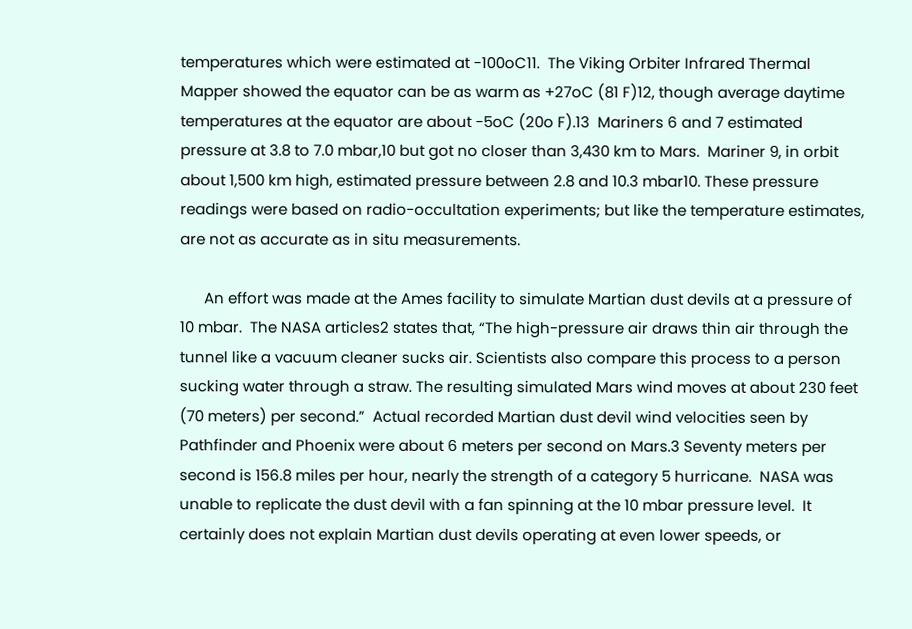temperatures which were estimated at -100oC11.  The Viking Orbiter Infrared Thermal Mapper showed the equator can be as warm as +27oC (81 F)12, though average daytime temperatures at the equator are about -5oC (20o F).13  Mariners 6 and 7 estimated pressure at 3.8 to 7.0 mbar,10 but got no closer than 3,430 km to Mars.  Mariner 9, in orbit about 1,500 km high, estimated pressure between 2.8 and 10.3 mbar10. These pressure readings were based on radio-occultation experiments; but like the temperature estimates, are not as accurate as in situ measurements.

      An effort was made at the Ames facility to simulate Martian dust devils at a pressure of 10 mbar.  The NASA articles2 states that, “The high-pressure air draws thin air through the tunnel like a vacuum cleaner sucks air. Scientists also compare this process to a person sucking water through a straw. The resulting simulated Mars wind moves at about 230 feet (70 meters) per second.”  Actual recorded Martian dust devil wind velocities seen by Pathfinder and Phoenix were about 6 meters per second on Mars.3 Seventy meters per second is 156.8 miles per hour, nearly the strength of a category 5 hurricane.  NASA was unable to replicate the dust devil with a fan spinning at the 10 mbar pressure level.  It certainly does not explain Martian dust devils operating at even lower speeds, or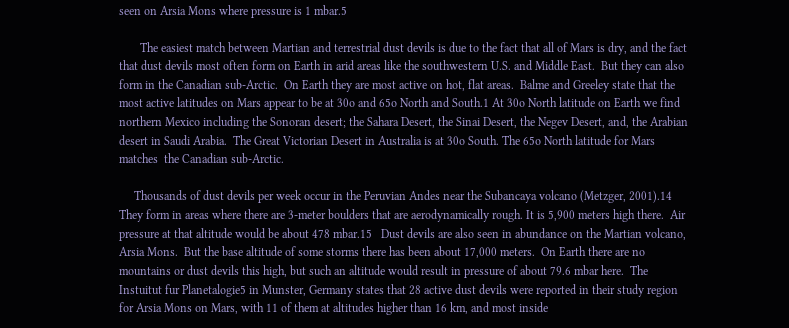seen on Arsia Mons where pressure is 1 mbar.5

       The easiest match between Martian and terrestrial dust devils is due to the fact that all of Mars is dry, and the fact that dust devils most often form on Earth in arid areas like the southwestern U.S. and Middle East.  But they can also form in the Canadian sub-Arctic.  On Earth they are most active on hot, flat areas.  Balme and Greeley state that the most active latitudes on Mars appear to be at 30o and 65o North and South.1 At 30o North latitude on Earth we find northern Mexico including the Sonoran desert; the Sahara Desert, the Sinai Desert, the Negev Desert, and, the Arabian desert in Saudi Arabia.  The Great Victorian Desert in Australia is at 30o South. The 65o North latitude for Mars matches  the Canadian sub-Arctic.

     Thousands of dust devils per week occur in the Peruvian Andes near the Subancaya volcano (Metzger, 2001).14 They form in areas where there are 3-meter boulders that are aerodynamically rough. It is 5,900 meters high there.  Air pressure at that altitude would be about 478 mbar.15   Dust devils are also seen in abundance on the Martian volcano, Arsia Mons.  But the base altitude of some storms there has been about 17,000 meters.  On Earth there are no mountains or dust devils this high, but such an altitude would result in pressure of about 79.6 mbar here.  The Instuitut fur Planetalogie5 in Munster, Germany states that 28 active dust devils were reported in their study region for Arsia Mons on Mars, with 11 of them at altitudes higher than 16 km, and most inside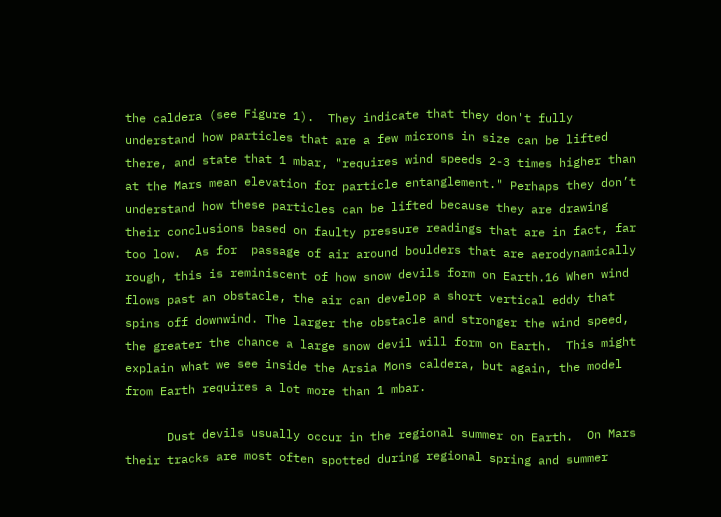the caldera (see Figure 1).  They indicate that they don't fully understand how particles that are a few microns in size can be lifted there, and state that 1 mbar, "requires wind speeds 2-3 times higher than at the Mars mean elevation for particle entanglement." Perhaps they don’t understand how these particles can be lifted because they are drawing their conclusions based on faulty pressure readings that are in fact, far too low.  As for  passage of air around boulders that are aerodynamically rough, this is reminiscent of how snow devils form on Earth.16 When wind flows past an obstacle, the air can develop a short vertical eddy that spins off downwind. The larger the obstacle and stronger the wind speed, the greater the chance a large snow devil will form on Earth.  This might explain what we see inside the Arsia Mons caldera, but again, the model from Earth requires a lot more than 1 mbar.

      Dust devils usually occur in the regional summer on Earth.  On Mars their tracks are most often spotted during regional spring and summer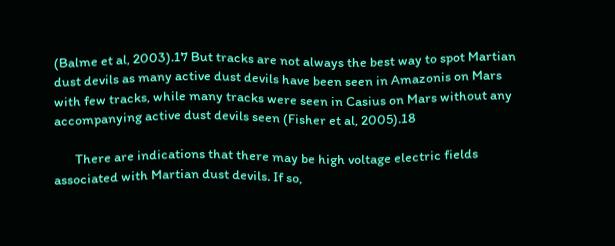(Balme et al, 2003).17 But tracks are not always the best way to spot Martian dust devils as many active dust devils have been seen in Amazonis on Mars with few tracks, while many tracks were seen in Casius on Mars without any accompanying active dust devils seen (Fisher et al, 2005).18

       There are indications that there may be high voltage electric fields associated with Martian dust devils. If so,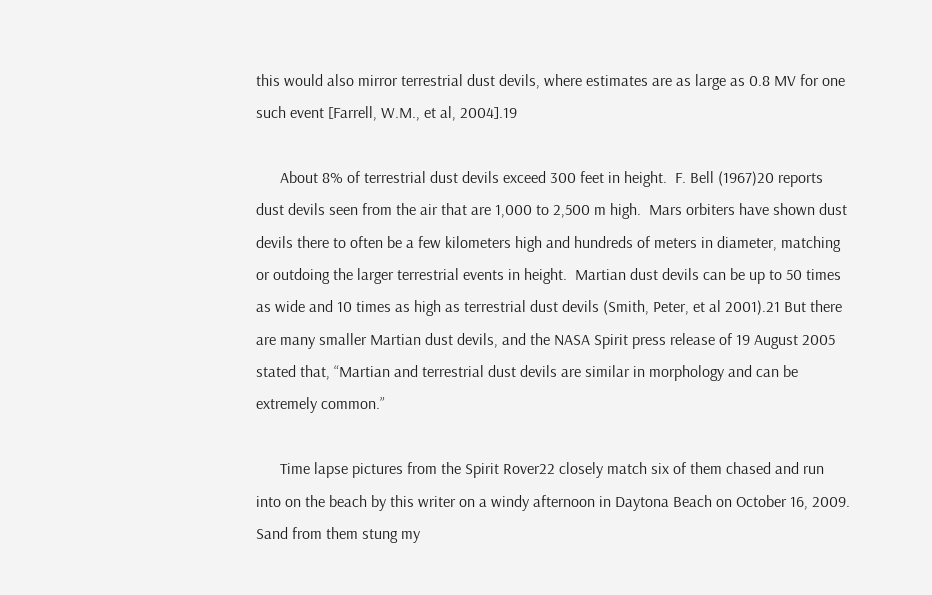this would also mirror terrestrial dust devils, where estimates are as large as 0.8 MV for one such event [Farrell, W.M., et al, 2004].19

      About 8% of terrestrial dust devils exceed 300 feet in height.  F. Bell (1967)20 reports dust devils seen from the air that are 1,000 to 2,500 m high.  Mars orbiters have shown dust devils there to often be a few kilometers high and hundreds of meters in diameter, matching or outdoing the larger terrestrial events in height.  Martian dust devils can be up to 50 times as wide and 10 times as high as terrestrial dust devils (Smith, Peter, et al 2001).21 But there are many smaller Martian dust devils, and the NASA Spirit press release of 19 August 2005 stated that, “Martian and terrestrial dust devils are similar in morphology and can be extremely common.”

      Time lapse pictures from the Spirit Rover22 closely match six of them chased and run into on the beach by this writer on a windy afternoon in Daytona Beach on October 16, 2009.  Sand from them stung my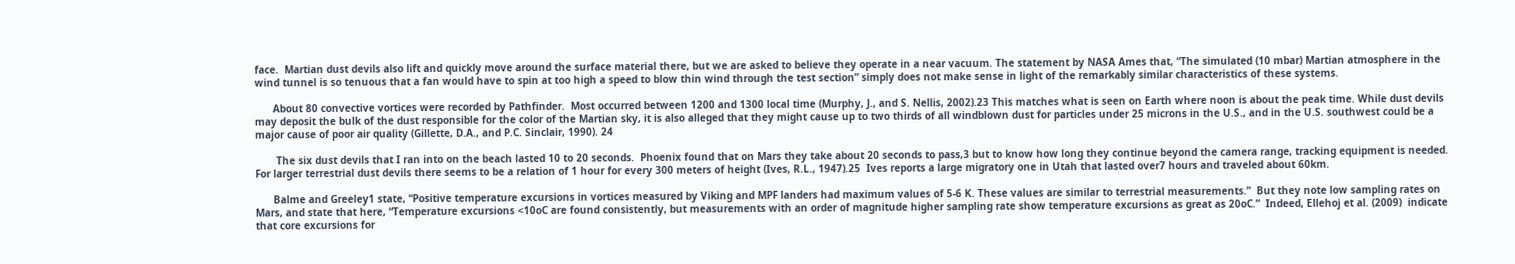face.  Martian dust devils also lift and quickly move around the surface material there, but we are asked to believe they operate in a near vacuum. The statement by NASA Ames that, “The simulated (10 mbar) Martian atmosphere in the wind tunnel is so tenuous that a fan would have to spin at too high a speed to blow thin wind through the test section” simply does not make sense in light of the remarkably similar characteristics of these systems.

      About 80 convective vortices were recorded by Pathfinder.  Most occurred between 1200 and 1300 local time (Murphy, J., and S. Nellis, 2002).23 This matches what is seen on Earth where noon is about the peak time. While dust devils may deposit the bulk of the dust responsible for the color of the Martian sky, it is also alleged that they might cause up to two thirds of all windblown dust for particles under 25 microns in the U.S., and in the U.S. southwest could be a major cause of poor air quality (Gillette, D.A., and P.C. Sinclair, 1990). 24

       The six dust devils that I ran into on the beach lasted 10 to 20 seconds.  Phoenix found that on Mars they take about 20 seconds to pass,3 but to know how long they continue beyond the camera range, tracking equipment is needed.  For larger terrestrial dust devils there seems to be a relation of 1 hour for every 300 meters of height (Ives, R.L., 1947).25  Ives reports a large migratory one in Utah that lasted over7 hours and traveled about 60km.

      Balme and Greeley1 state, “Positive temperature excursions in vortices measured by Viking and MPF landers had maximum values of 5-6 K. These values are similar to terrestrial measurements.”  But they note low sampling rates on Mars, and state that here, “Temperature excursions <10oC are found consistently, but measurements with an order of magnitude higher sampling rate show temperature excursions as great as 20oC.”  Indeed, Ellehoj et al. (2009)  indicate that core excursions for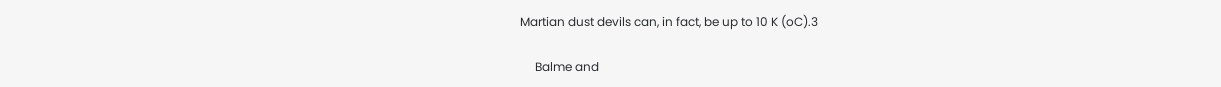Martian dust devils can, in fact, be up to 10 K (oC).3

     Balme and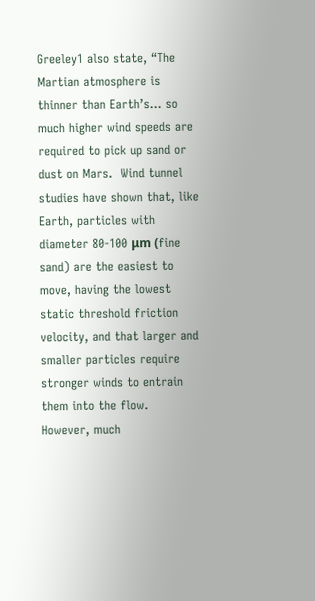Greeley1 also state, “The Martian atmosphere is thinner than Earth’s… so much higher wind speeds are required to pick up sand or dust on Mars.  Wind tunnel studies have shown that, like Earth, particles with diameter 80-100 μm (fine sand) are the easiest to move, having the lowest static threshold friction velocity, and that larger and smaller particles require stronger winds to entrain them into the flow.  However, much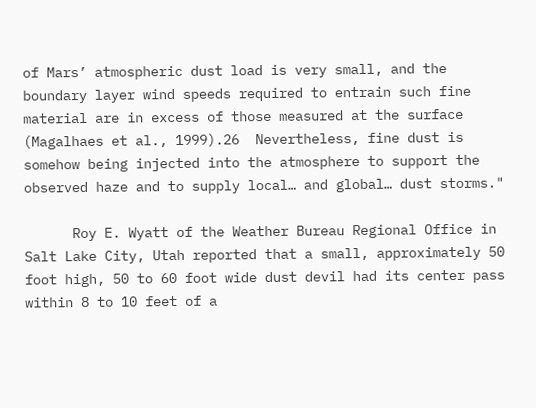of Mars’ atmospheric dust load is very small, and the boundary layer wind speeds required to entrain such fine material are in excess of those measured at the surface (Magalhaes et al., 1999).26  Nevertheless, fine dust is somehow being injected into the atmosphere to support the observed haze and to supply local… and global… dust storms."

      Roy E. Wyatt of the Weather Bureau Regional Office in Salt Lake City, Utah reported that a small, approximately 50 foot high, 50 to 60 foot wide dust devil had its center pass within 8 to 10 feet of a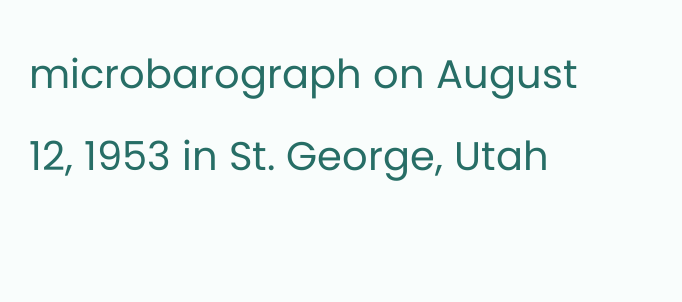microbarograph on August 12, 1953 in St. George, Utah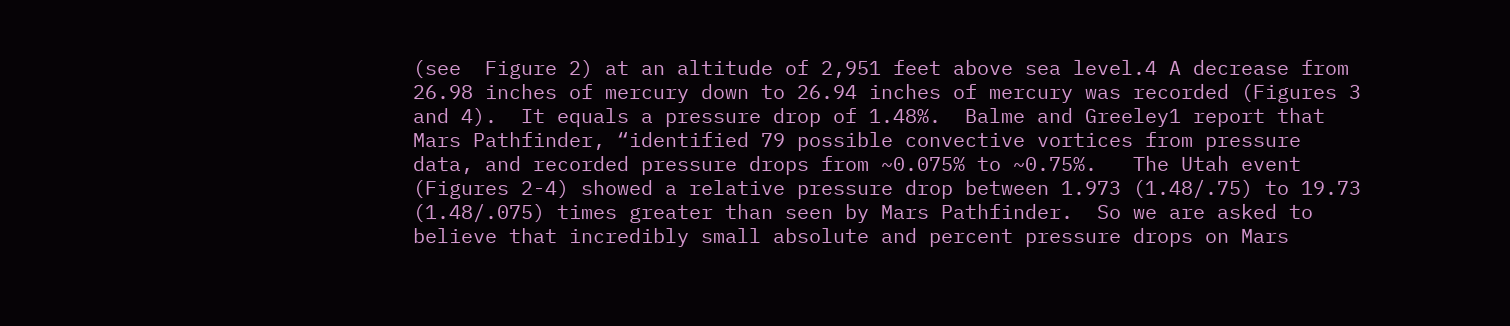(see  Figure 2) at an altitude of 2,951 feet above sea level.4 A decrease from 26.98 inches of mercury down to 26.94 inches of mercury was recorded (Figures 3 and 4).  It equals a pressure drop of 1.48%.  Balme and Greeley1 report that Mars Pathfinder, “identified 79 possible convective vortices from pressure data, and recorded pressure drops from ~0.075% to ~0.75%.   The Utah event (Figures 2-4) showed a relative pressure drop between 1.973 (1.48/.75) to 19.73 (1.48/.075) times greater than seen by Mars Pathfinder.  So we are asked to believe that incredibly small absolute and percent pressure drops on Mars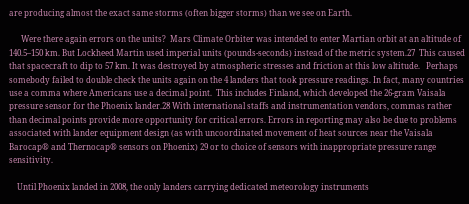are producing almost the exact same storms (often bigger storms) than we see on Earth.

      Were there again errors on the units?  Mars Climate Orbiter was intended to enter Martian orbit at an altitude of 140.5–150 km. But Lockheed Martin used imperial units (pounds-seconds) instead of the metric system.27  This caused that spacecraft to dip to 57 km. It was destroyed by atmospheric stresses and friction at this low altitude.   Perhaps somebody failed to double check the units again on the 4 landers that took pressure readings. In fact, many countries use a comma where Americans use a decimal point.  This includes Finland, which developed the 26-gram Vaisala pressure sensor for the Phoenix lander.28 With international staffs and instrumentation vendors, commas rather than decimal points provide more opportunity for critical errors. Errors in reporting may also be due to problems associated with lander equipment design (as with uncoordinated movement of heat sources near the Vaisala Barocap® and Thernocap® sensors on Phoenix) 29 or to choice of sensors with inappropriate pressure range sensitivity.

    Until Phoenix landed in 2008, the only landers carrying dedicated meteorology instruments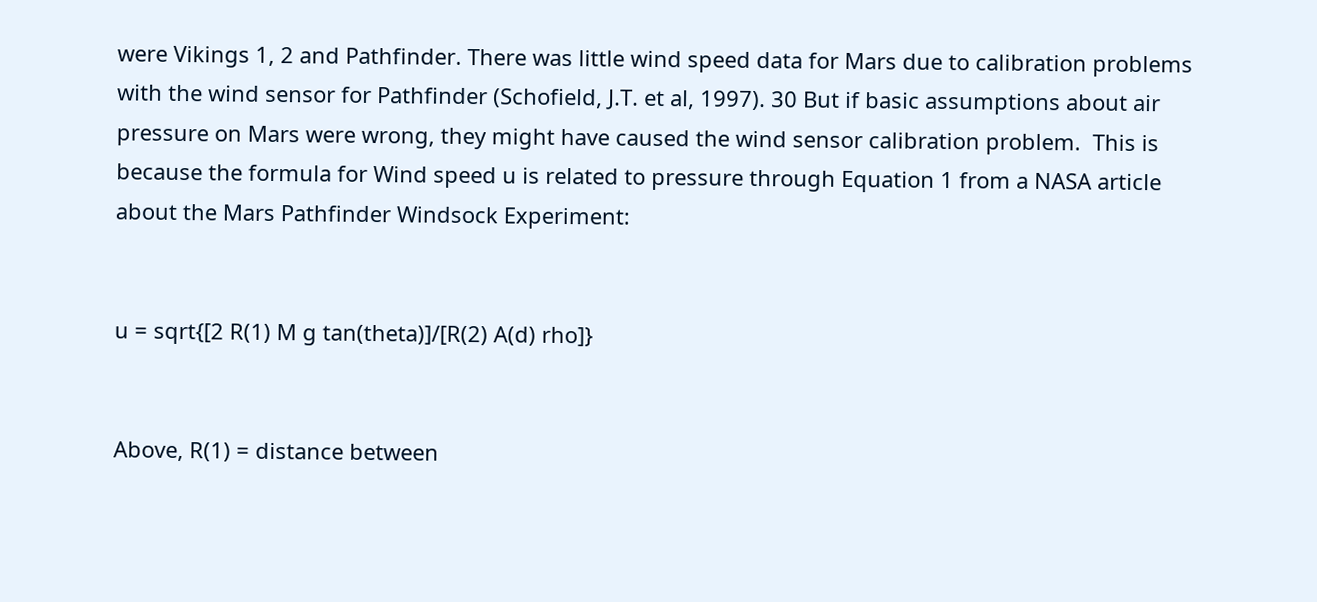were Vikings 1, 2 and Pathfinder. There was little wind speed data for Mars due to calibration problems with the wind sensor for Pathfinder (Schofield, J.T. et al, 1997). 30 But if basic assumptions about air pressure on Mars were wrong, they might have caused the wind sensor calibration problem.  This is because the formula for Wind speed u is related to pressure through Equation 1 from a NASA article about the Mars Pathfinder Windsock Experiment:


u = sqrt{[2 R(1) M g tan(theta)]/[R(2) A(d) rho]}


Above, R(1) = distance between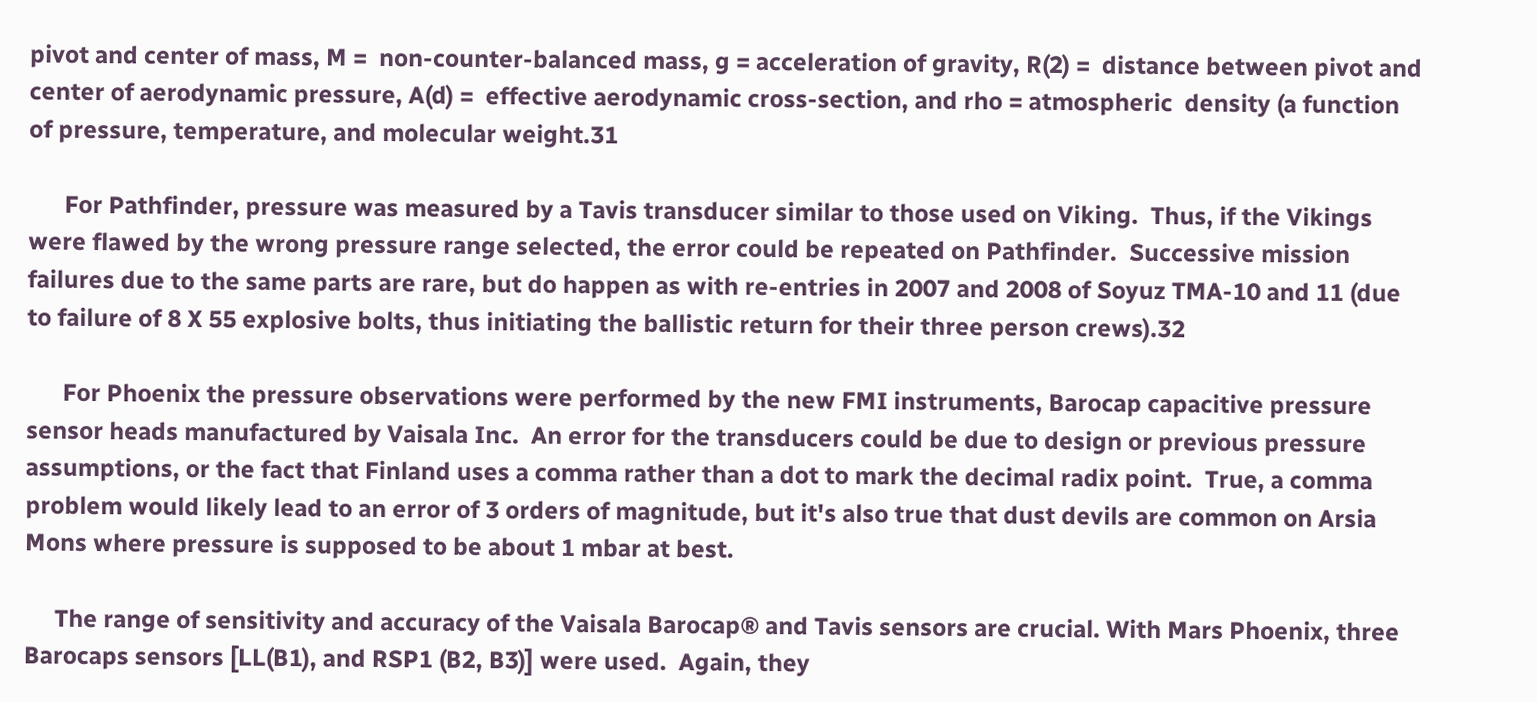pivot and center of mass, M =  non-counter-balanced mass, g = acceleration of gravity, R(2) =  distance between pivot and center of aerodynamic pressure, A(d) =  effective aerodynamic cross-section, and rho = atmospheric  density (a function of pressure, temperature, and molecular weight.31

      For Pathfinder, pressure was measured by a Tavis transducer similar to those used on Viking.  Thus, if the Vikings were flawed by the wrong pressure range selected, the error could be repeated on Pathfinder.  Successive mission failures due to the same parts are rare, but do happen as with re-entries in 2007 and 2008 of Soyuz TMA-10 and 11 (due to failure of 8 X 55 explosive bolts, thus initiating the ballistic return for their three person crews).32

      For Phoenix the pressure observations were performed by the new FMI instruments, Barocap capacitive pressure sensor heads manufactured by Vaisala Inc.  An error for the transducers could be due to design or previous pressure assumptions, or the fact that Finland uses a comma rather than a dot to mark the decimal radix point.  True, a comma problem would likely lead to an error of 3 orders of magnitude, but it's also true that dust devils are common on Arsia Mons where pressure is supposed to be about 1 mbar at best.

     The range of sensitivity and accuracy of the Vaisala Barocap® and Tavis sensors are crucial. With Mars Phoenix, three Barocaps sensors [LL(B1), and RSP1 (B2, B3)] were used.  Again, they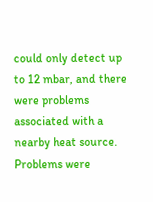could only detect up to 12 mbar, and there were problems associated with a nearby heat source.  Problems were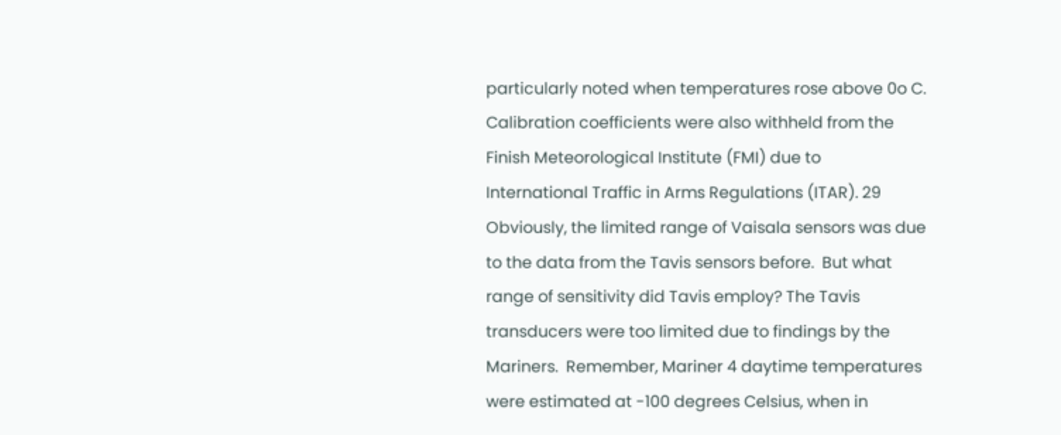particularly noted when temperatures rose above 0o C.  Calibration coefficients were also withheld from the Finish Meteorological Institute (FMI) due to International Traffic in Arms Regulations (ITAR). 29  Obviously, the limited range of Vaisala sensors was due to the data from the Tavis sensors before.  But what range of sensitivity did Tavis employ? The Tavis transducers were too limited due to findings by the Mariners.  Remember, Mariner 4 daytime temperatures were estimated at -100 degrees Celsius, when in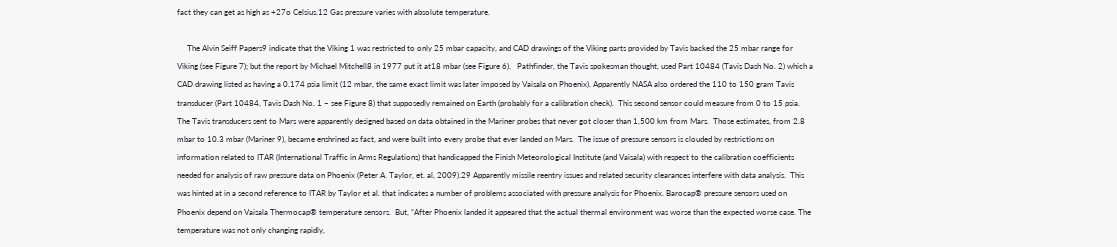fact they can get as high as +27o Celsius.12 Gas pressure varies with absolute temperature.

     The Alvin Seiff Papers9 indicate that the Viking 1 was restricted to only 25 mbar capacity, and CAD drawings of the Viking parts provided by Tavis backed the 25 mbar range for Viking (see Figure 7); but the report by Michael Mitchell8 in 1977 put it at18 mbar (see Figure 6).   Pathfinder, the Tavis spokesman thought, used Part 10484 (Tavis Dash No. 2) which a CAD drawing listed as having a 0.174 psia limit (12 mbar, the same exact limit was later imposed by Vaisala on Phoenix). Apparently NASA also ordered the 110 to 150 gram Tavis transducer (Part 10484, Tavis Dash No. 1 – see Figure 8) that supposedly remained on Earth (probably for a calibration check).  This second sensor could measure from 0 to 15 psia.   The Tavis transducers sent to Mars were apparently designed based on data obtained in the Mariner probes that never got closer than 1,500 km from Mars.  Those estimates, from 2.8 mbar to 10.3 mbar (Mariner 9), became enshrined as fact, and were built into every probe that ever landed on Mars.  The issue of pressure sensors is clouded by restrictions on information related to ITAR (International Traffic in Arms Regulations) that handicapped the Finish Meteorological Institute (and Vaisala) with respect to the calibration coefficients needed for analysis of raw pressure data on Phoenix (Peter A. Taylor, et. al, 2009).29 Apparently missile reentry issues and related security clearances interfere with data analysis.  This was hinted at in a second reference to ITAR by Taylor et al. that indicates a number of problems associated with pressure analysis for Phoenix. Barocap® pressure sensors used on Phoenix depend on Vaisala Thermocap® temperature sensors.  But, “After Phoenix landed it appeared that the actual thermal environment was worse than the expected worse case. The temperature was not only changing rapidly,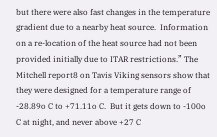but there were also fast changes in the temperature gradient due to a nearby heat source.  Information on a re-location of the heat source had not been provided initially due to ITAR restrictions.” The Mitchell report8 on Tavis Viking sensors show that they were designed for a temperature range of -28.89o C to +71.11o C.  But it gets down to -100o C at night, and never above +27 C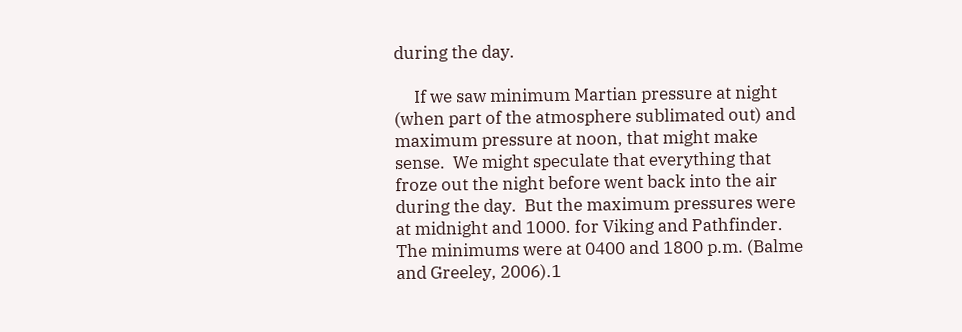during the day.

     If we saw minimum Martian pressure at night (when part of the atmosphere sublimated out) and maximum pressure at noon, that might make sense.  We might speculate that everything that froze out the night before went back into the air during the day.  But the maximum pressures were at midnight and 1000. for Viking and Pathfinder.  The minimums were at 0400 and 1800 p.m. (Balme and Greeley, 2006).1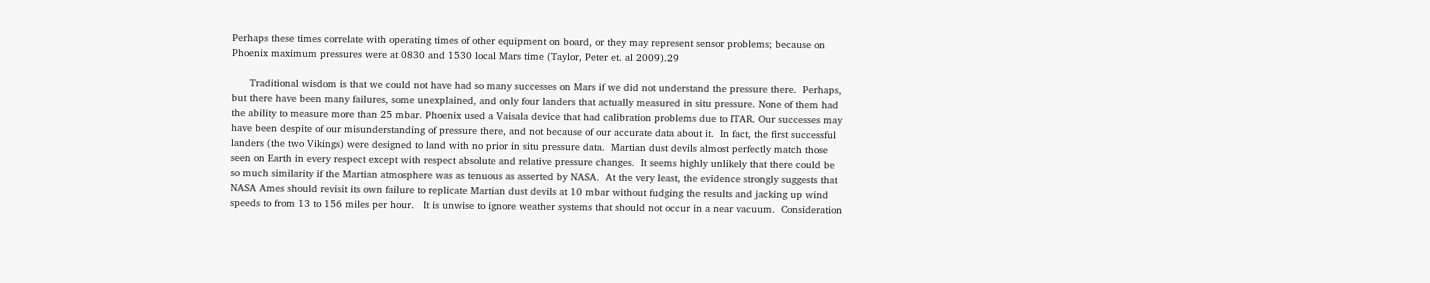Perhaps these times correlate with operating times of other equipment on board, or they may represent sensor problems; because on Phoenix maximum pressures were at 0830 and 1530 local Mars time (Taylor, Peter et. al 2009).29

      Traditional wisdom is that we could not have had so many successes on Mars if we did not understand the pressure there.  Perhaps, but there have been many failures, some unexplained, and only four landers that actually measured in situ pressure. None of them had the ability to measure more than 25 mbar. Phoenix used a Vaisala device that had calibration problems due to ITAR. Our successes may have been despite of our misunderstanding of pressure there, and not because of our accurate data about it.  In fact, the first successful landers (the two Vikings) were designed to land with no prior in situ pressure data.  Martian dust devils almost perfectly match those seen on Earth in every respect except with respect absolute and relative pressure changes.  It seems highly unlikely that there could be so much similarity if the Martian atmosphere was as tenuous as asserted by NASA.  At the very least, the evidence strongly suggests that NASA Ames should revisit its own failure to replicate Martian dust devils at 10 mbar without fudging the results and jacking up wind speeds to from 13 to 156 miles per hour.   It is unwise to ignore weather systems that should not occur in a near vacuum.  Consideration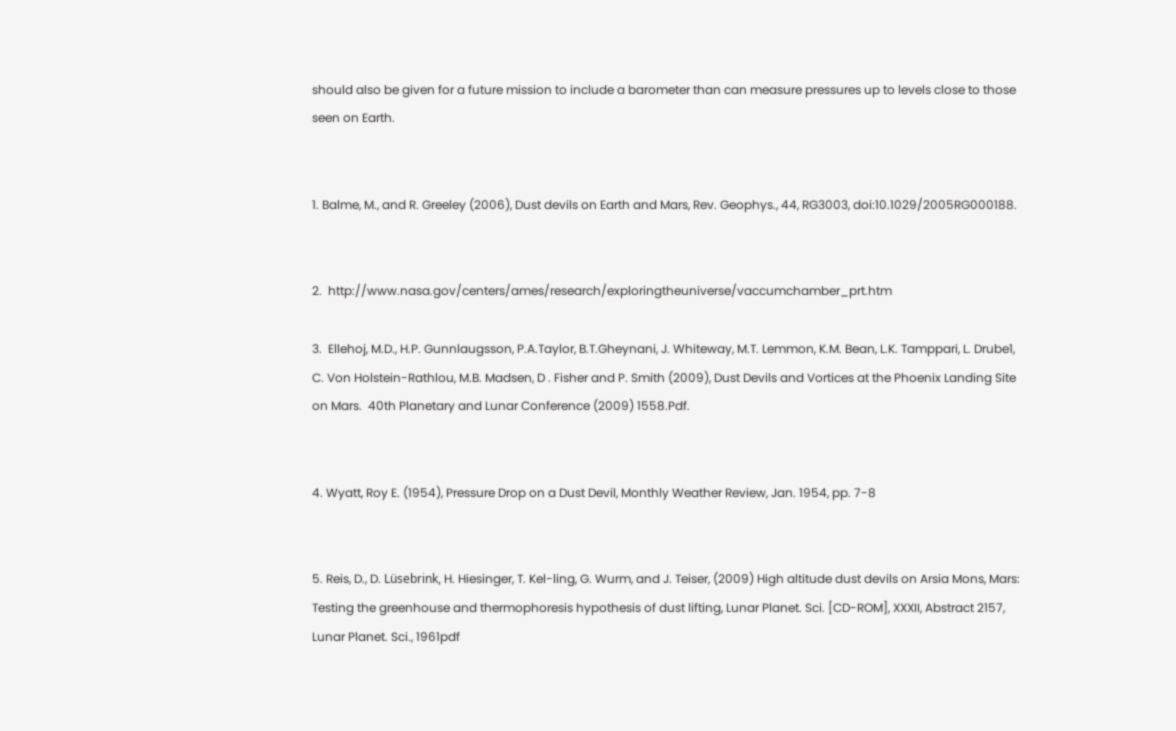should also be given for a future mission to include a barometer than can measure pressures up to levels close to those seen on Earth.


1. Balme, M., and R. Greeley (2006), Dust devils on Earth and Mars, Rev. Geophys., 44, RG3003, doi:10.1029/2005RG000188.


2.  http://www.nasa.gov/centers/ames/research/exploringtheuniverse/vaccumchamber_prt.htm

3.  Ellehoj, M.D., H.P. Gunnlaugsson, P.A.Taylor, B.T.Gheynani, J. Whiteway, M.T. Lemmon, K.M. Bean, L.K. Tamppari, L. Drube1, C. Von Holstein-Rathlou, M.B. Madsen, D . Fisher and P. Smith (2009), Dust Devils and Vortices at the Phoenix Landing Site on Mars.  40th Planetary and Lunar Conference (2009) 1558.Pdf.


4. Wyatt, Roy E. (1954), Pressure Drop on a Dust Devil, Monthly Weather Review, Jan. 1954, pp. 7-8


5. Reis, D., D. Lüsebrink, H. Hiesinger, T. Kel-ling, G. Wurm, and J. Teiser, (2009) High altitude dust devils on Arsia Mons, Mars: Testing the greenhouse and thermophoresis hypothesis of dust lifting, Lunar Planet. Sci. [CD-ROM], XXXII, Abstract 2157, Lunar Planet. Sci., 1961pdf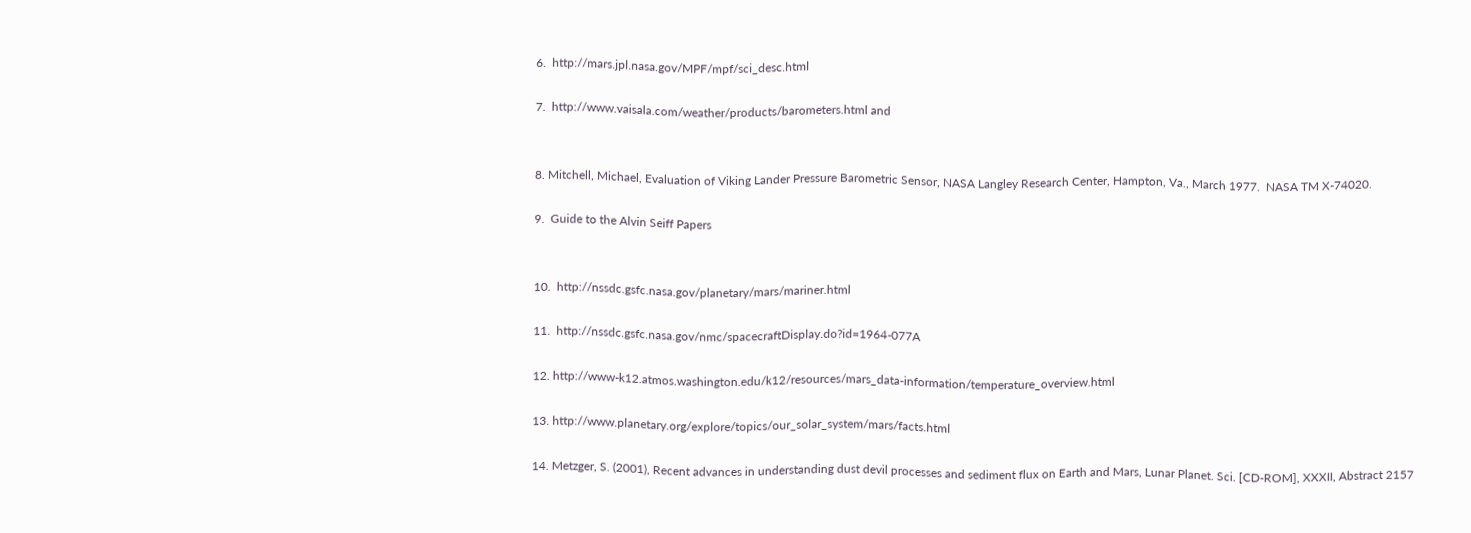6.  http://mars.jpl.nasa.gov/MPF/mpf/sci_desc.html

7.  http://www.vaisala.com/weather/products/barometers.html and


8. Mitchell, Michael, Evaluation of Viking Lander Pressure Barometric Sensor, NASA Langley Research Center, Hampton, Va., March 1977.  NASA TM X-74020.

9.  Guide to the Alvin Seiff Papers


10.  http://nssdc.gsfc.nasa.gov/planetary/mars/mariner.html

11.  http://nssdc.gsfc.nasa.gov/nmc/spacecraftDisplay.do?id=1964-077A

12. http://www-k12.atmos.washington.edu/k12/resources/mars_data-information/temperature_overview.html

13. http://www.planetary.org/explore/topics/our_solar_system/mars/facts.html

14. Metzger, S. (2001), Recent advances in understanding dust devil processes and sediment flux on Earth and Mars, Lunar Planet. Sci. [CD-ROM], XXXII, Abstract 2157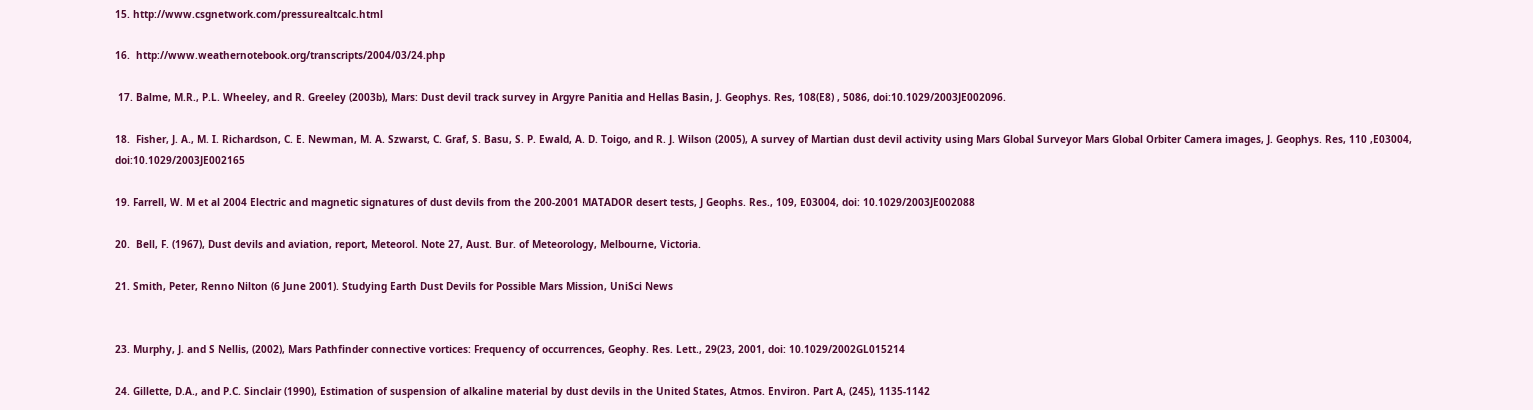15. http://www.csgnetwork.com/pressurealtcalc.html

16.  http://www.weathernotebook.org/transcripts/2004/03/24.php

 17. Balme, M.R., P.L. Wheeley, and R. Greeley (2003b), Mars: Dust devil track survey in Argyre Panitia and Hellas Basin, J. Geophys. Res, 108(E8) , 5086, doi:10.1029/2003JE002096.

18.  Fisher, J. A., M. I. Richardson, C. E. Newman, M. A. Szwarst, C. Graf, S. Basu, S. P. Ewald, A. D. Toigo, and R. J. Wilson (2005), A survey of Martian dust devil activity using Mars Global Surveyor Mars Global Orbiter Camera images, J. Geophys. Res, 110 ,E03004, doi:10.1029/2003JE002165

19. Farrell, W. M et al 2004 Electric and magnetic signatures of dust devils from the 200-2001 MATADOR desert tests, J Geophs. Res., 109, E03004, doi: 10.1029/2003JE002088

20.  Bell, F. (1967), Dust devils and aviation, report, Meteorol. Note 27, Aust. Bur. of Meteorology, Melbourne, Victoria.

21. Smith, Peter, Renno Nilton (6 June 2001). Studying Earth Dust Devils for Possible Mars Mission, UniSci News


23. Murphy, J. and S Nellis, (2002), Mars Pathfinder connective vortices: Frequency of occurrences, Geophy. Res. Lett., 29(23, 2001, doi: 10.1029/2002GL015214

24. Gillette, D.A., and P.C. Sinclair (1990), Estimation of suspension of alkaline material by dust devils in the United States, Atmos. Environ. Part A, (245), 1135-1142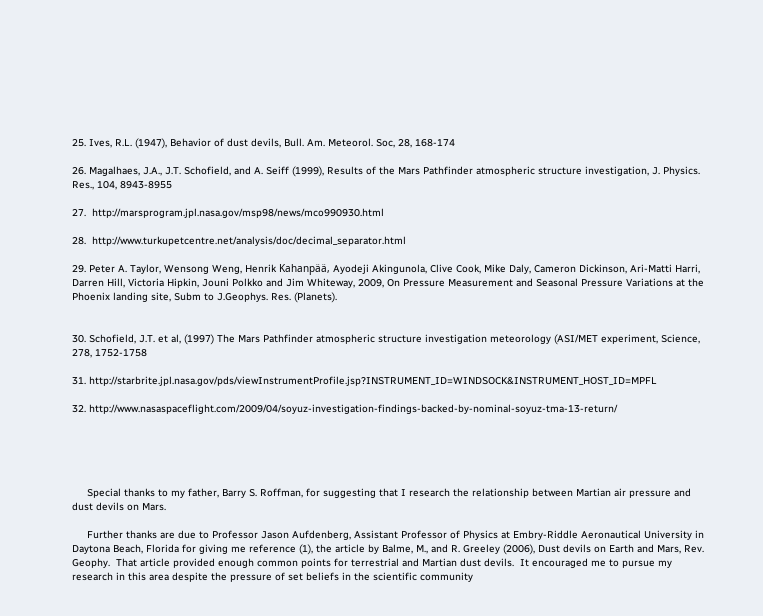25. Ives, R.L. (1947), Behavior of dust devils, Bull. Am. Meteorol. Soc, 28, 168-174

26. Magalhaes, J.A., J.T. Schofield, and A. Seiff (1999), Results of the Mars Pathfinder atmospheric structure investigation, J. Physics. Res., 104, 8943-8955

27.  http://marsprogram.jpl.nasa.gov/msp98/news/mco990930.html

28.  http://www.turkupetcentre.net/analysis/doc/decimal_separator.html

29. Peter A. Taylor, Wensong Weng, Henrik Kahanpää, Ayodeji Akingunola, Clive Cook, Mike Daly, Cameron Dickinson, Ari-Matti Harri, Darren Hill, Victoria Hipkin, Jouni Polkko and Jim Whiteway, 2009, On Pressure Measurement and Seasonal Pressure Variations at the Phoenix landing site, Subm to J.Geophys. Res. (Planets).


30. Schofield, J.T. et al, (1997) The Mars Pathfinder atmospheric structure investigation meteorology (ASI/MET experiment, Science, 278, 1752-1758

31. http://starbrite.jpl.nasa.gov/pds/viewInstrumentProfile.jsp?INSTRUMENT_ID=WINDSOCK&INSTRUMENT_HOST_ID=MPFL

32. http://www.nasaspaceflight.com/2009/04/soyuz-investigation-findings-backed-by-nominal-soyuz-tma-13-return/





     Special thanks to my father, Barry S. Roffman, for suggesting that I research the relationship between Martian air pressure and dust devils on Mars.

     Further thanks are due to Professor Jason Aufdenberg, Assistant Professor of Physics at Embry-Riddle Aeronautical University in Daytona Beach, Florida for giving me reference (1), the article by Balme, M., and R. Greeley (2006), Dust devils on Earth and Mars, Rev. Geophy.  That article provided enough common points for terrestrial and Martian dust devils.  It encouraged me to pursue my research in this area despite the pressure of set beliefs in the scientific community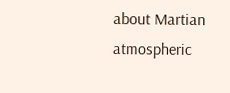about Martian atmospheric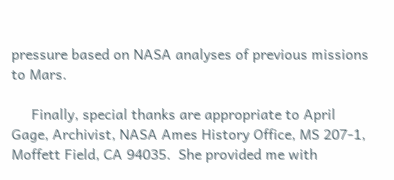pressure based on NASA analyses of previous missions to Mars.

     Finally, special thanks are appropriate to April Gage, Archivist, NASA Ames History Office, MS 207-1, Moffett Field, CA 94035.  She provided me with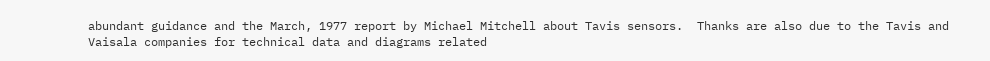abundant guidance and the March, 1977 report by Michael Mitchell about Tavis sensors.  Thanks are also due to the Tavis and Vaisala companies for technical data and diagrams related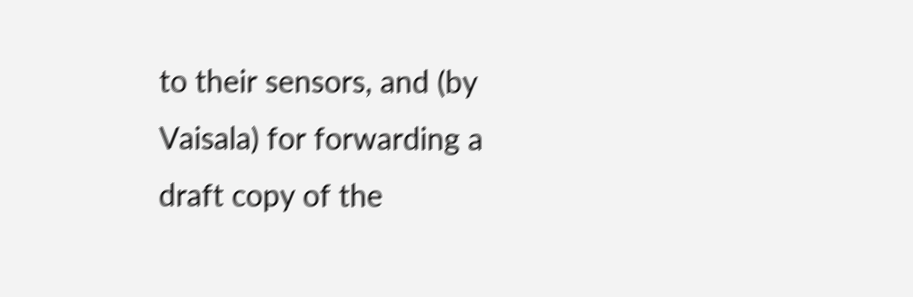to their sensors, and (by Vaisala) for forwarding a draft copy of the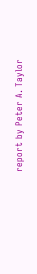report by Peter A. Taylor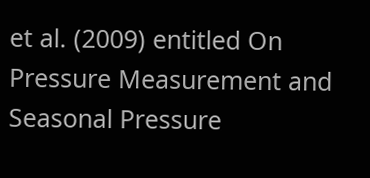et al. (2009) entitled On Pressure Measurement and Seasonal Pressure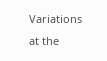Variations at the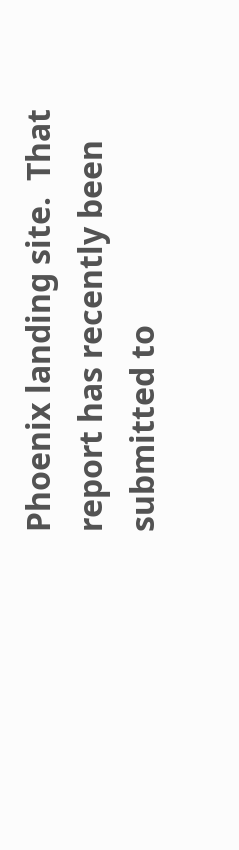Phoenix landing site.  That report has recently been submitted to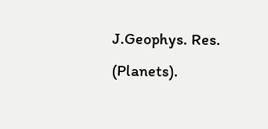J.Geophys. Res. (Planets).